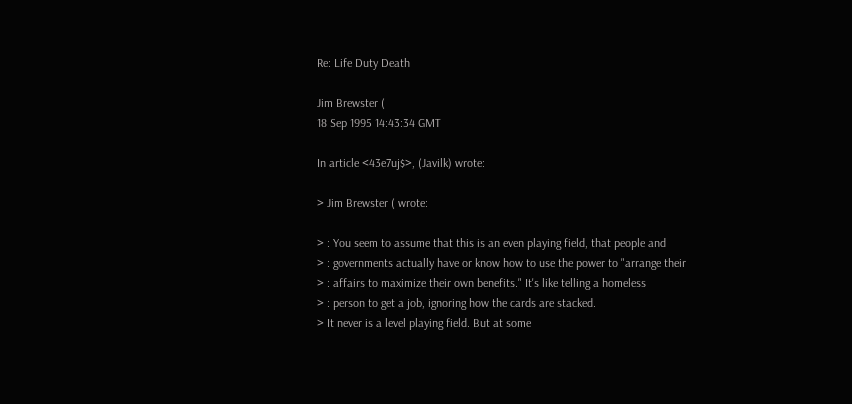Re: Life Duty Death

Jim Brewster (
18 Sep 1995 14:43:34 GMT

In article <43e7uj$>, (Javilk) wrote:

> Jim Brewster ( wrote:

> : You seem to assume that this is an even playing field, that people and
> : governments actually have or know how to use the power to "arrange their
> : affairs to maximize their own benefits." It's like telling a homeless
> : person to get a job, ignoring how the cards are stacked.
> It never is a level playing field. But at some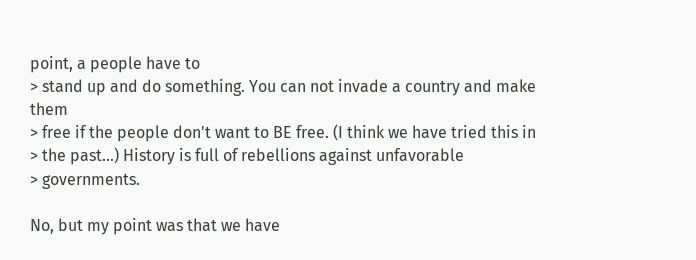point, a people have to
> stand up and do something. You can not invade a country and make them
> free if the people don't want to BE free. (I think we have tried this in
> the past...) History is full of rebellions against unfavorable
> governments.

No, but my point was that we have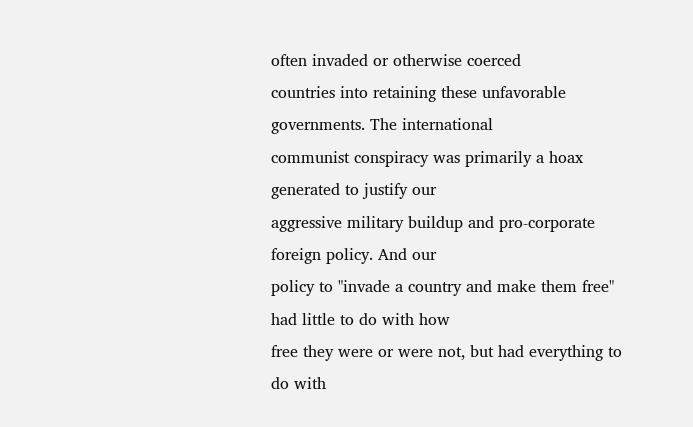often invaded or otherwise coerced
countries into retaining these unfavorable governments. The international
communist conspiracy was primarily a hoax generated to justify our
aggressive military buildup and pro-corporate foreign policy. And our
policy to "invade a country and make them free" had little to do with how
free they were or were not, but had everything to do with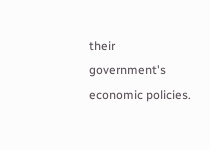their
government's economic policies.